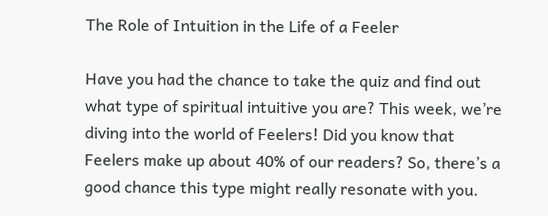The Role of Intuition in the Life of a Feeler

Have you had the chance to take the quiz and find out what type of spiritual intuitive you are? This week, we’re diving into the world of Feelers! Did you know that Feelers make up about 40% of our readers? So, there’s a good chance this type might really resonate with you.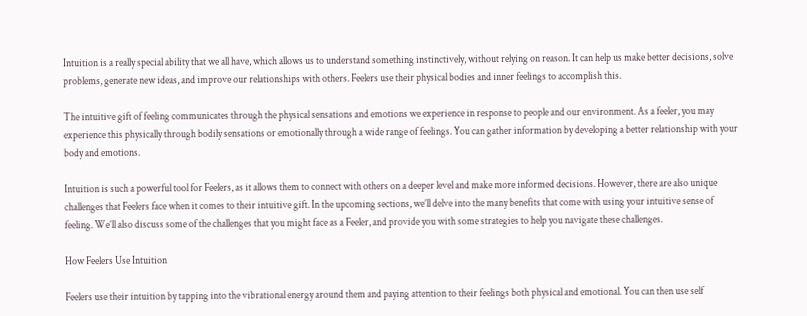Intuition is a really special ability that we all have, which allows us to understand something instinctively, without relying on reason. It can help us make better decisions, solve problems, generate new ideas, and improve our relationships with others. Feelers use their physical bodies and inner feelings to accomplish this.

The intuitive gift of feeling communicates through the physical sensations and emotions we experience in response to people and our environment. As a feeler, you may experience this physically through bodily sensations or emotionally through a wide range of feelings. You can gather information by developing a better relationship with your body and emotions.

Intuition is such a powerful tool for Feelers, as it allows them to connect with others on a deeper level and make more informed decisions. However, there are also unique challenges that Feelers face when it comes to their intuitive gift. In the upcoming sections, we’ll delve into the many benefits that come with using your intuitive sense of feeling. We’ll also discuss some of the challenges that you might face as a Feeler, and provide you with some strategies to help you navigate these challenges.

How Feelers Use Intuition

Feelers use their intuition by tapping into the vibrational energy around them and paying attention to their feelings both physical and emotional. You can then use self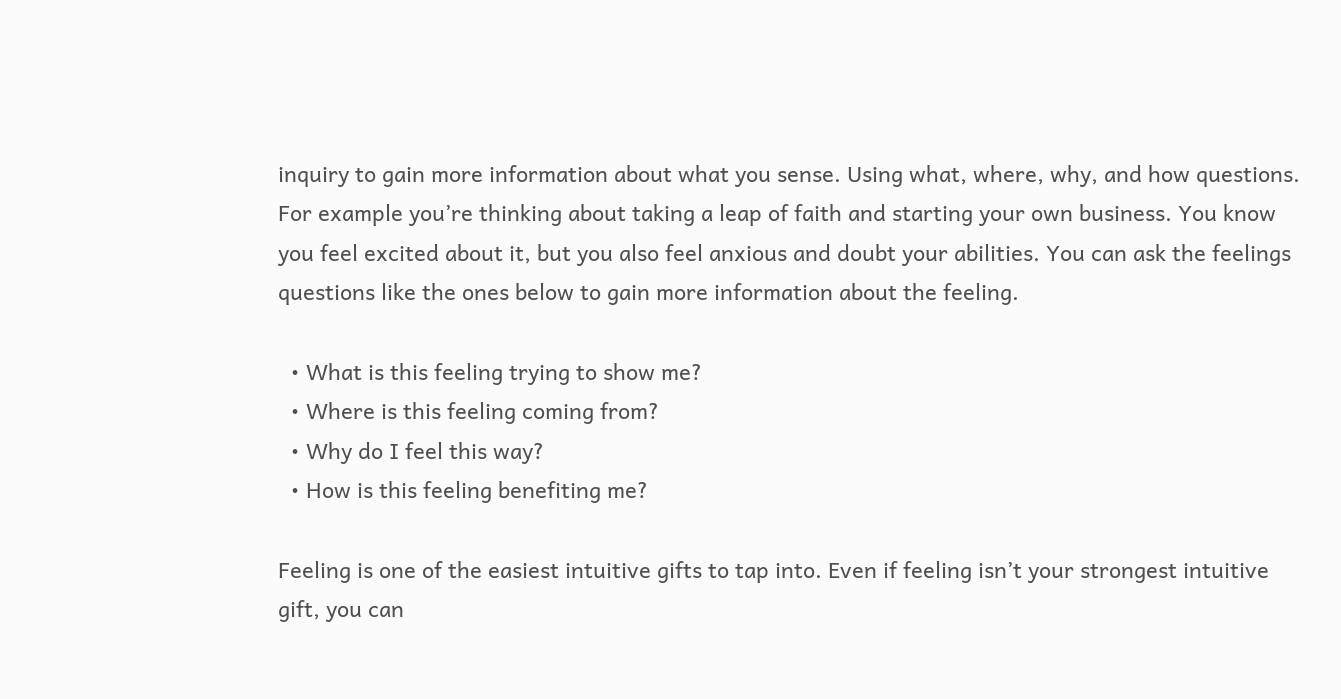inquiry to gain more information about what you sense. Using what, where, why, and how questions. For example you’re thinking about taking a leap of faith and starting your own business. You know you feel excited about it, but you also feel anxious and doubt your abilities. You can ask the feelings questions like the ones below to gain more information about the feeling.

  • What is this feeling trying to show me?
  • Where is this feeling coming from?
  • Why do I feel this way?
  • How is this feeling benefiting me?

Feeling is one of the easiest intuitive gifts to tap into. Even if feeling isn’t your strongest intuitive gift, you can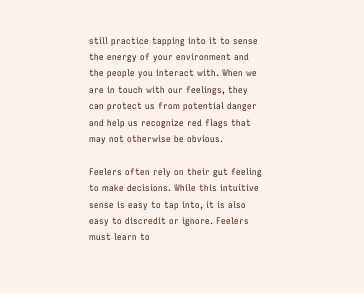still practice tapping into it to sense the energy of your environment and the people you interact with. When we are in touch with our feelings, they can protect us from potential danger and help us recognize red flags that may not otherwise be obvious.

Feelers often rely on their gut feeling to make decisions. While this intuitive sense is easy to tap into, it is also easy to discredit or ignore. Feelers must learn to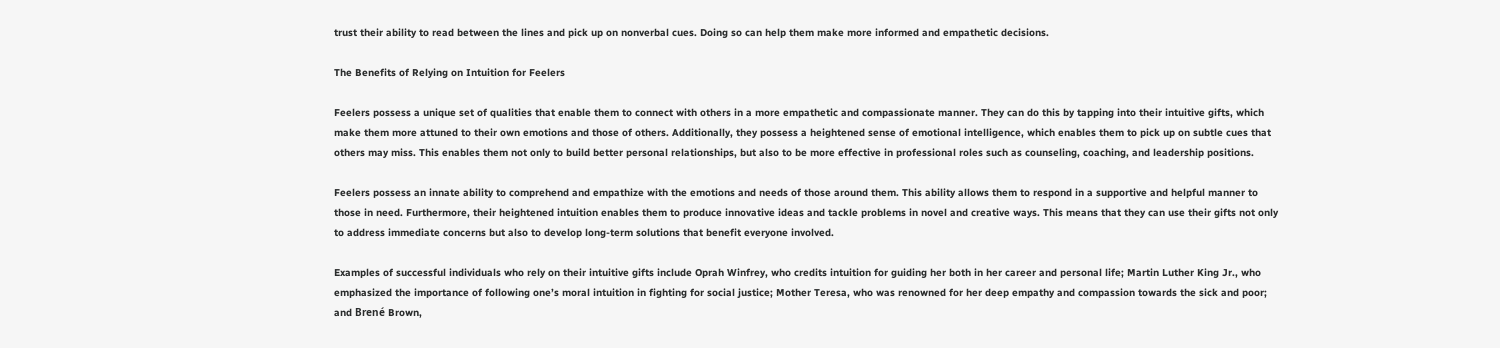trust their ability to read between the lines and pick up on nonverbal cues. Doing so can help them make more informed and empathetic decisions.

The Benefits of Relying on Intuition for Feelers

Feelers possess a unique set of qualities that enable them to connect with others in a more empathetic and compassionate manner. They can do this by tapping into their intuitive gifts, which make them more attuned to their own emotions and those of others. Additionally, they possess a heightened sense of emotional intelligence, which enables them to pick up on subtle cues that others may miss. This enables them not only to build better personal relationships, but also to be more effective in professional roles such as counseling, coaching, and leadership positions.

Feelers possess an innate ability to comprehend and empathize with the emotions and needs of those around them. This ability allows them to respond in a supportive and helpful manner to those in need. Furthermore, their heightened intuition enables them to produce innovative ideas and tackle problems in novel and creative ways. This means that they can use their gifts not only to address immediate concerns but also to develop long-term solutions that benefit everyone involved.

Examples of successful individuals who rely on their intuitive gifts include Oprah Winfrey, who credits intuition for guiding her both in her career and personal life; Martin Luther King Jr., who emphasized the importance of following one’s moral intuition in fighting for social justice; Mother Teresa, who was renowned for her deep empathy and compassion towards the sick and poor; and Brené Brown,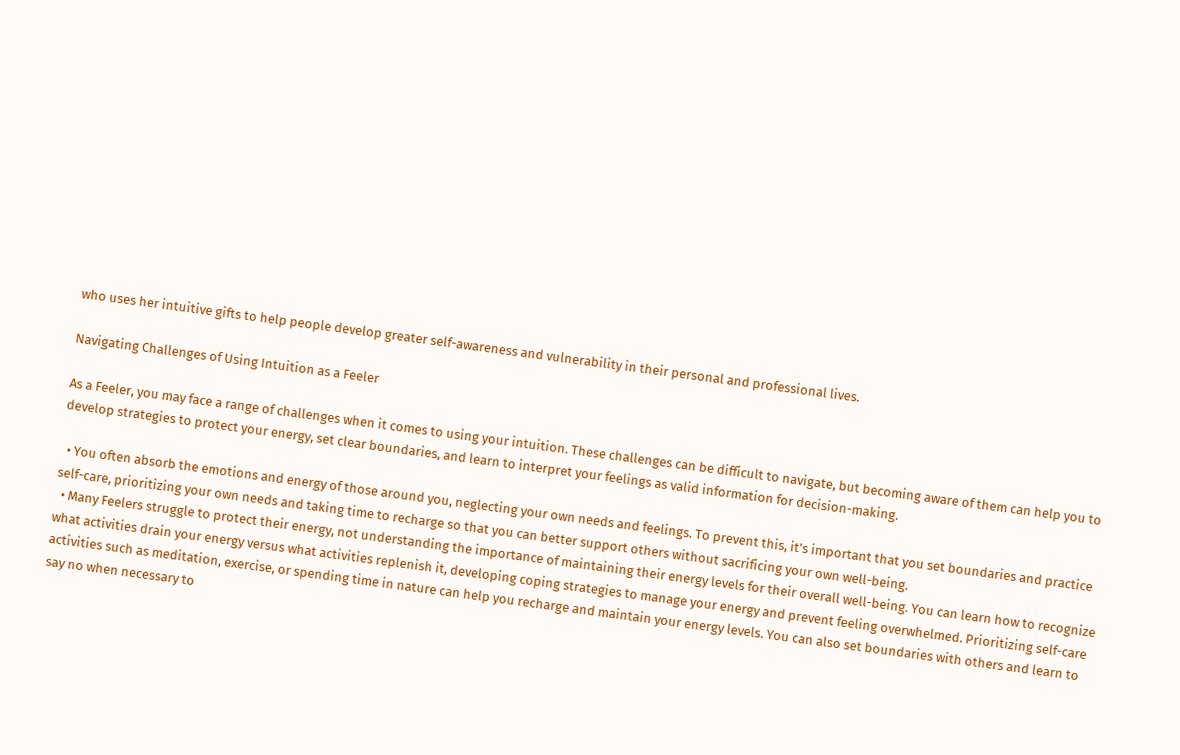who uses her intuitive gifts to help people develop greater self-awareness and vulnerability in their personal and professional lives.

Navigating Challenges of Using Intuition as a Feeler

As a Feeler, you may face a range of challenges when it comes to using your intuition. These challenges can be difficult to navigate, but becoming aware of them can help you to develop strategies to protect your energy, set clear boundaries, and learn to interpret your feelings as valid information for decision-making.

  • You often absorb the emotions and energy of those around you, neglecting your own needs and feelings. To prevent this, it’s important that you set boundaries and practice self-care, prioritizing your own needs and taking time to recharge so that you can better support others without sacrificing your own well-being.
  • Many Feelers struggle to protect their energy, not understanding the importance of maintaining their energy levels for their overall well-being. You can learn how to recognize what activities drain your energy versus what activities replenish it, developing coping strategies to manage your energy and prevent feeling overwhelmed. Prioritizing self-care activities such as meditation, exercise, or spending time in nature can help you recharge and maintain your energy levels. You can also set boundaries with others and learn to say no when necessary to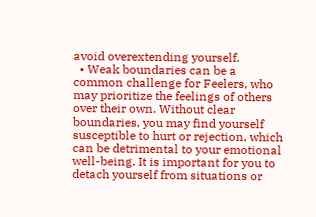avoid overextending yourself.
  • Weak boundaries can be a common challenge for Feelers, who may prioritize the feelings of others over their own. Without clear boundaries, you may find yourself susceptible to hurt or rejection, which can be detrimental to your emotional well-being. It is important for you to detach yourself from situations or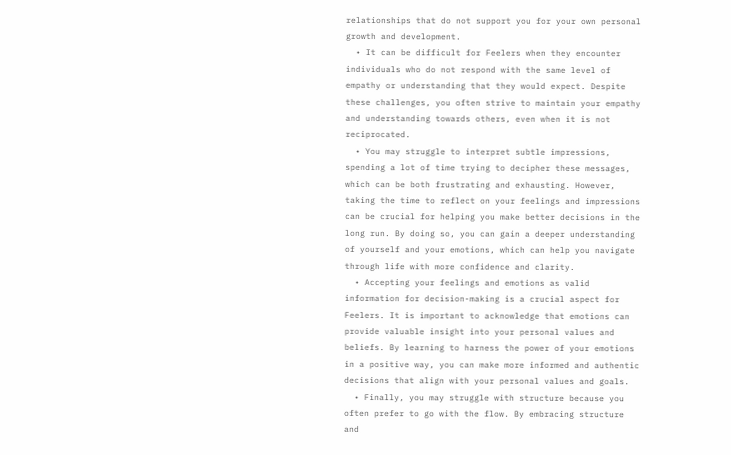relationships that do not support you for your own personal growth and development.
  • It can be difficult for Feelers when they encounter individuals who do not respond with the same level of empathy or understanding that they would expect. Despite these challenges, you often strive to maintain your empathy and understanding towards others, even when it is not reciprocated.
  • You may struggle to interpret subtle impressions, spending a lot of time trying to decipher these messages, which can be both frustrating and exhausting. However, taking the time to reflect on your feelings and impressions can be crucial for helping you make better decisions in the long run. By doing so, you can gain a deeper understanding of yourself and your emotions, which can help you navigate through life with more confidence and clarity.
  • Accepting your feelings and emotions as valid information for decision-making is a crucial aspect for Feelers. It is important to acknowledge that emotions can provide valuable insight into your personal values and beliefs. By learning to harness the power of your emotions in a positive way, you can make more informed and authentic decisions that align with your personal values and goals.
  • Finally, you may struggle with structure because you often prefer to go with the flow. By embracing structure and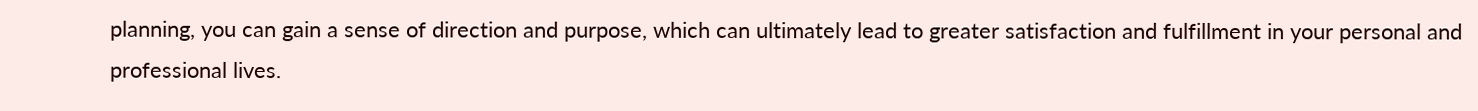planning, you can gain a sense of direction and purpose, which can ultimately lead to greater satisfaction and fulfillment in your personal and professional lives.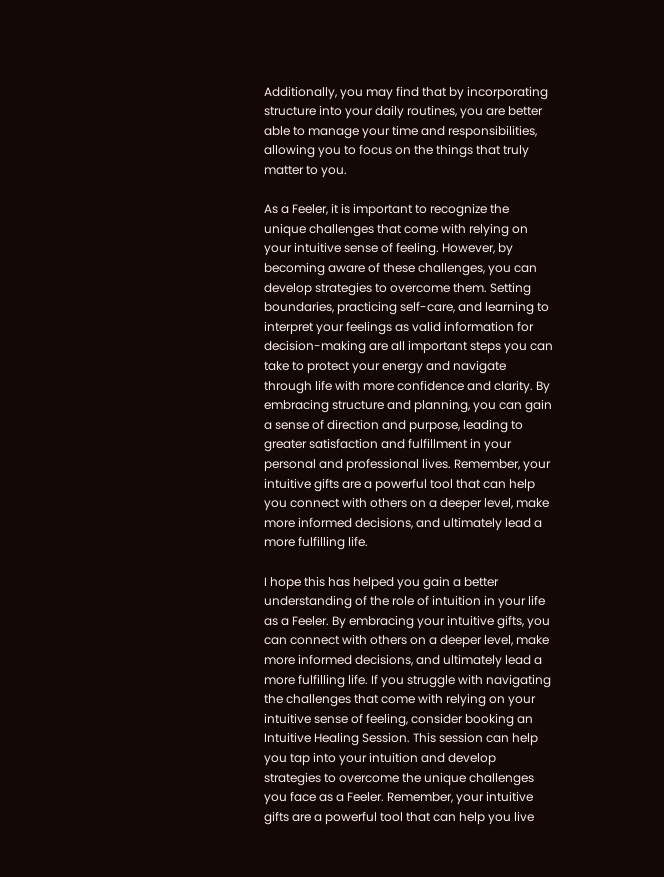Additionally, you may find that by incorporating structure into your daily routines, you are better able to manage your time and responsibilities, allowing you to focus on the things that truly matter to you.

As a Feeler, it is important to recognize the unique challenges that come with relying on your intuitive sense of feeling. However, by becoming aware of these challenges, you can develop strategies to overcome them. Setting boundaries, practicing self-care, and learning to interpret your feelings as valid information for decision-making are all important steps you can take to protect your energy and navigate through life with more confidence and clarity. By embracing structure and planning, you can gain a sense of direction and purpose, leading to greater satisfaction and fulfillment in your personal and professional lives. Remember, your intuitive gifts are a powerful tool that can help you connect with others on a deeper level, make more informed decisions, and ultimately lead a more fulfilling life.

I hope this has helped you gain a better understanding of the role of intuition in your life as a Feeler. By embracing your intuitive gifts, you can connect with others on a deeper level, make more informed decisions, and ultimately lead a more fulfilling life. If you struggle with navigating the challenges that come with relying on your intuitive sense of feeling, consider booking an Intuitive Healing Session. This session can help you tap into your intuition and develop strategies to overcome the unique challenges you face as a Feeler. Remember, your intuitive gifts are a powerful tool that can help you live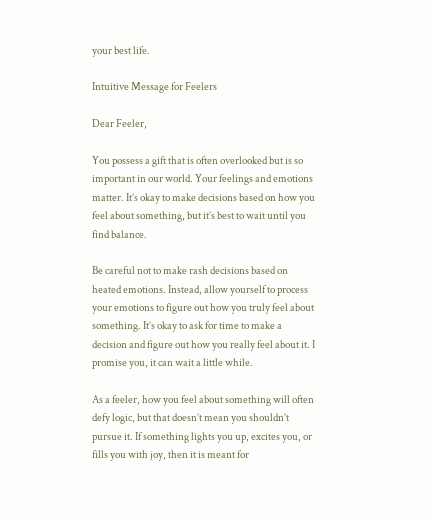your best life.

Intuitive Message for Feelers

Dear Feeler,

You possess a gift that is often overlooked but is so important in our world. Your feelings and emotions matter. It’s okay to make decisions based on how you feel about something, but it’s best to wait until you find balance.

Be careful not to make rash decisions based on heated emotions. Instead, allow yourself to process your emotions to figure out how you truly feel about something. It’s okay to ask for time to make a decision and figure out how you really feel about it. I promise you, it can wait a little while.

As a feeler, how you feel about something will often defy logic, but that doesn’t mean you shouldn’t pursue it. If something lights you up, excites you, or fills you with joy, then it is meant for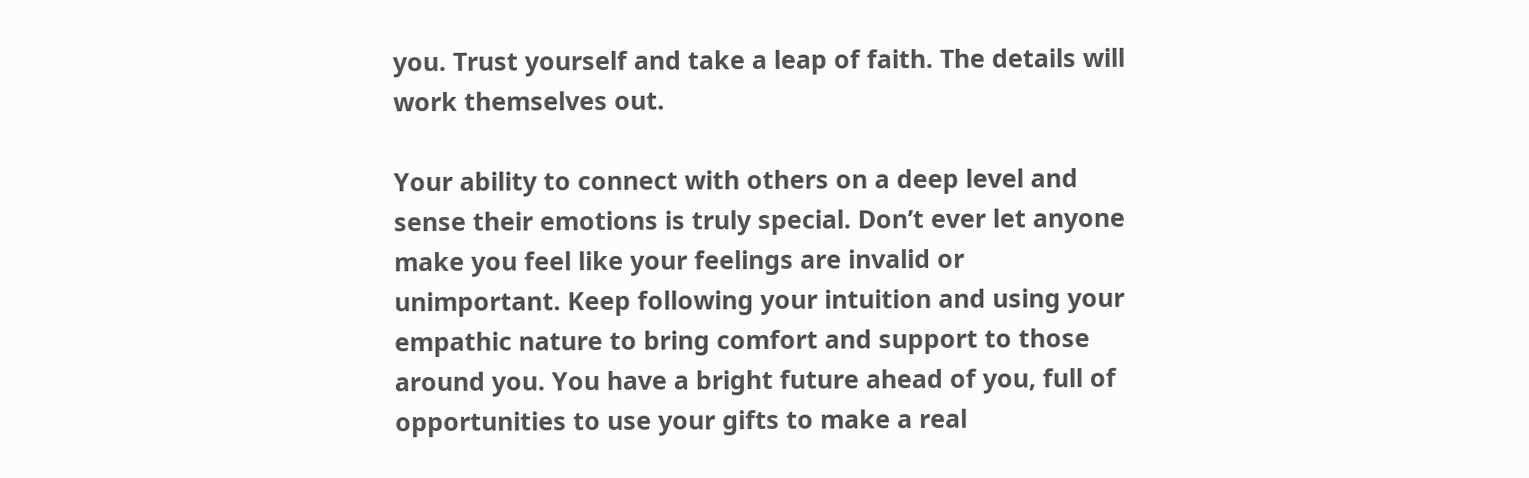you. Trust yourself and take a leap of faith. The details will work themselves out.

Your ability to connect with others on a deep level and sense their emotions is truly special. Don’t ever let anyone make you feel like your feelings are invalid or unimportant. Keep following your intuition and using your empathic nature to bring comfort and support to those around you. You have a bright future ahead of you, full of opportunities to use your gifts to make a real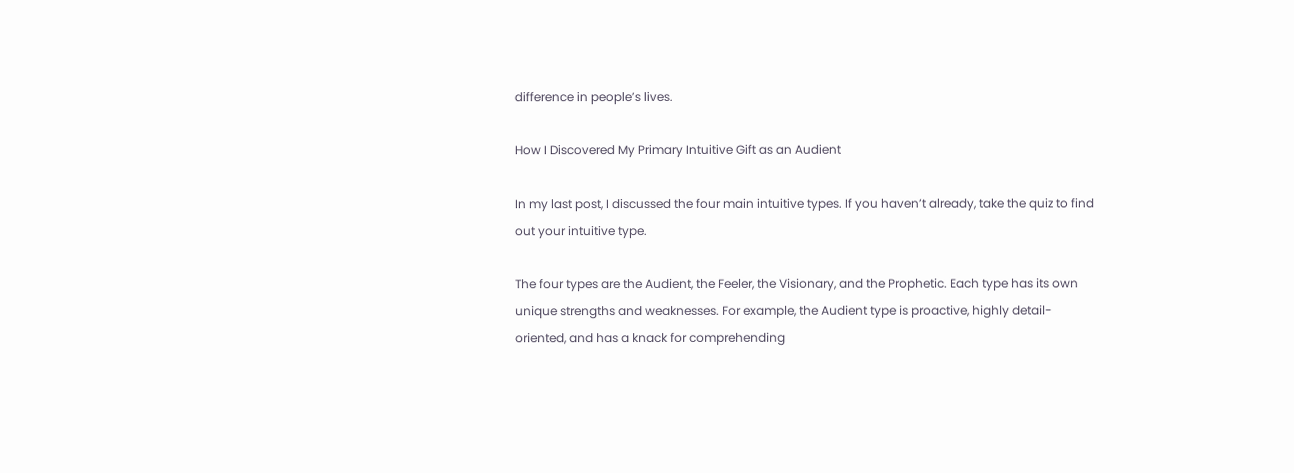difference in people’s lives.

How I Discovered My Primary Intuitive Gift as an Audient

In my last post, I discussed the four main intuitive types. If you haven’t already, take the quiz to find out your intuitive type.

The four types are the Audient, the Feeler, the Visionary, and the Prophetic. Each type has its own unique strengths and weaknesses. For example, the Audient type is proactive, highly detail-oriented, and has a knack for comprehending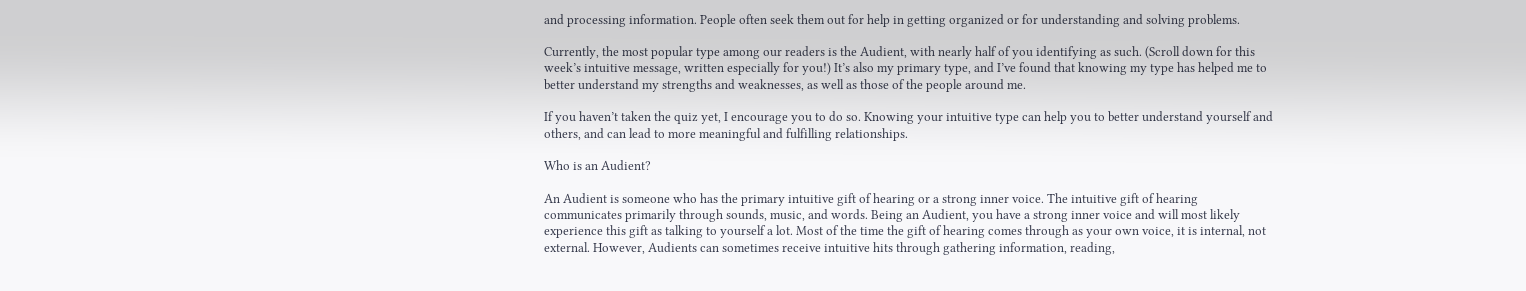and processing information. People often seek them out for help in getting organized or for understanding and solving problems.

Currently, the most popular type among our readers is the Audient, with nearly half of you identifying as such. (Scroll down for this week’s intuitive message, written especially for you!) It’s also my primary type, and I’ve found that knowing my type has helped me to better understand my strengths and weaknesses, as well as those of the people around me.

If you haven’t taken the quiz yet, I encourage you to do so. Knowing your intuitive type can help you to better understand yourself and others, and can lead to more meaningful and fulfilling relationships.

Who is an Audient?

An Audient is someone who has the primary intuitive gift of hearing or a strong inner voice. The intuitive gift of hearing communicates primarily through sounds, music, and words. Being an Audient, you have a strong inner voice and will most likely experience this gift as talking to yourself a lot. Most of the time the gift of hearing comes through as your own voice, it is internal, not external. However, Audients can sometimes receive intuitive hits through gathering information, reading,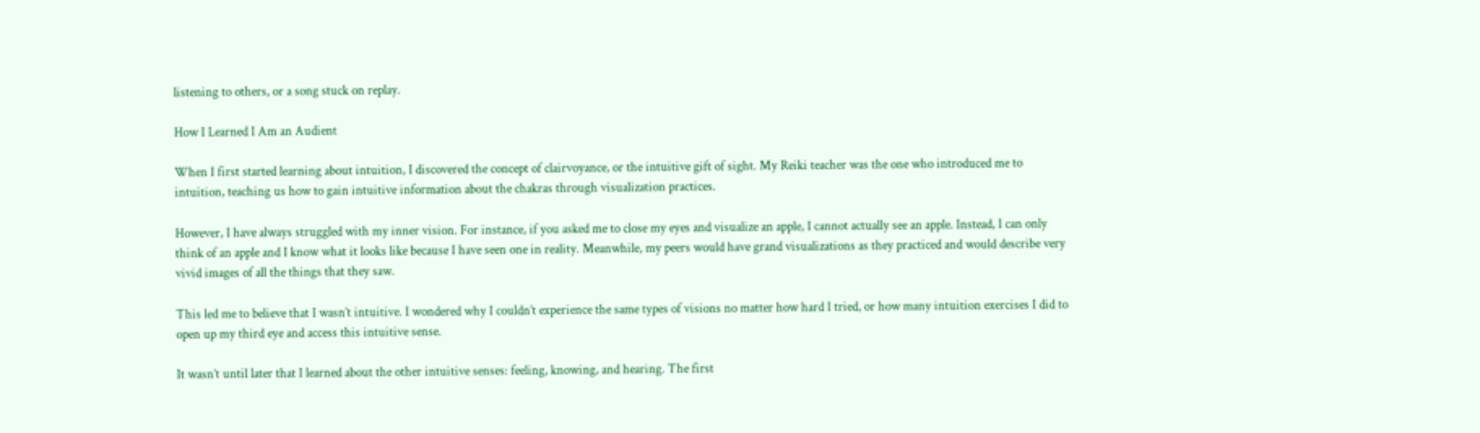listening to others, or a song stuck on replay.

How I Learned I Am an Audient

When I first started learning about intuition, I discovered the concept of clairvoyance, or the intuitive gift of sight. My Reiki teacher was the one who introduced me to intuition, teaching us how to gain intuitive information about the chakras through visualization practices.

However, I have always struggled with my inner vision. For instance, if you asked me to close my eyes and visualize an apple, I cannot actually see an apple. Instead, I can only think of an apple and I know what it looks like because I have seen one in reality. Meanwhile, my peers would have grand visualizations as they practiced and would describe very vivid images of all the things that they saw.

This led me to believe that I wasn’t intuitive. I wondered why I couldn’t experience the same types of visions no matter how hard I tried, or how many intuition exercises I did to open up my third eye and access this intuitive sense.

It wasn’t until later that I learned about the other intuitive senses: feeling, knowing, and hearing. The first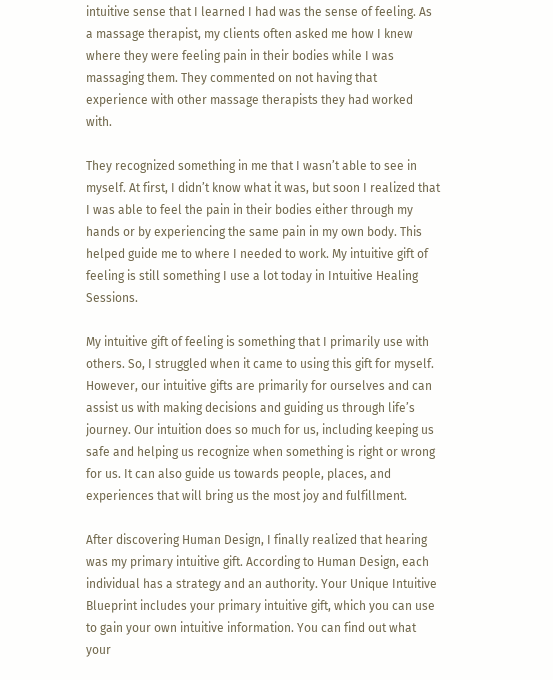intuitive sense that I learned I had was the sense of feeling. As a massage therapist, my clients often asked me how I knew where they were feeling pain in their bodies while I was massaging them. They commented on not having that experience with other massage therapists they had worked with.

They recognized something in me that I wasn’t able to see in myself. At first, I didn’t know what it was, but soon I realized that I was able to feel the pain in their bodies either through my hands or by experiencing the same pain in my own body. This helped guide me to where I needed to work. My intuitive gift of feeling is still something I use a lot today in Intuitive Healing Sessions.

My intuitive gift of feeling is something that I primarily use with others. So, I struggled when it came to using this gift for myself. However, our intuitive gifts are primarily for ourselves and can assist us with making decisions and guiding us through life’s journey. Our intuition does so much for us, including keeping us safe and helping us recognize when something is right or wrong for us. It can also guide us towards people, places, and experiences that will bring us the most joy and fulfillment.

After discovering Human Design, I finally realized that hearing was my primary intuitive gift. According to Human Design, each individual has a strategy and an authority. Your Unique Intuitive Blueprint includes your primary intuitive gift, which you can use to gain your own intuitive information. You can find out what your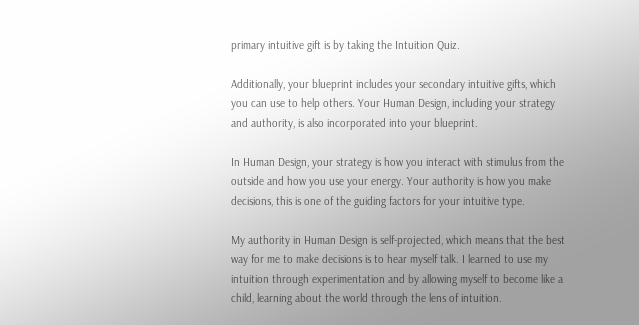primary intuitive gift is by taking the Intuition Quiz.

Additionally, your blueprint includes your secondary intuitive gifts, which you can use to help others. Your Human Design, including your strategy and authority, is also incorporated into your blueprint.

In Human Design, your strategy is how you interact with stimulus from the outside and how you use your energy. Your authority is how you make decisions, this is one of the guiding factors for your intuitive type.

My authority in Human Design is self-projected, which means that the best way for me to make decisions is to hear myself talk. I learned to use my intuition through experimentation and by allowing myself to become like a child, learning about the world through the lens of intuition.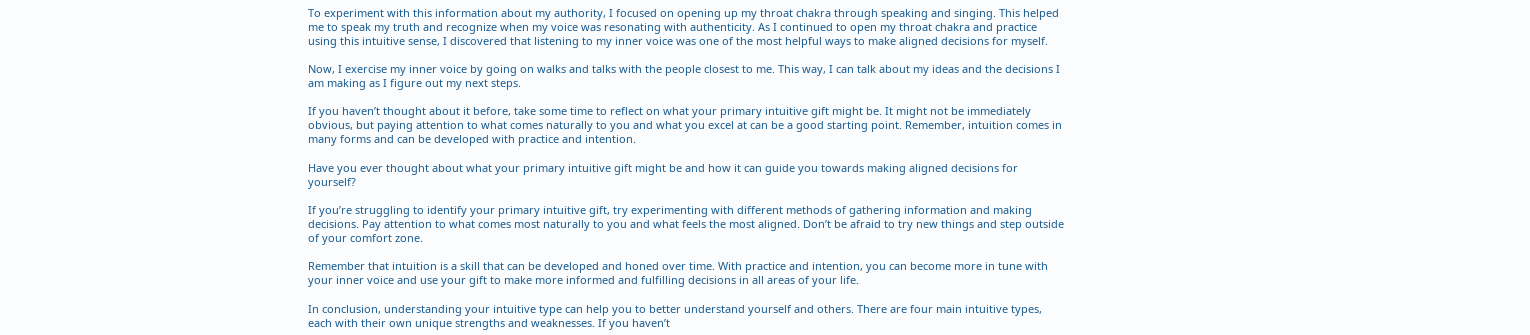To experiment with this information about my authority, I focused on opening up my throat chakra through speaking and singing. This helped me to speak my truth and recognize when my voice was resonating with authenticity. As I continued to open my throat chakra and practice using this intuitive sense, I discovered that listening to my inner voice was one of the most helpful ways to make aligned decisions for myself.

Now, I exercise my inner voice by going on walks and talks with the people closest to me. This way, I can talk about my ideas and the decisions I am making as I figure out my next steps.

If you haven’t thought about it before, take some time to reflect on what your primary intuitive gift might be. It might not be immediately obvious, but paying attention to what comes naturally to you and what you excel at can be a good starting point. Remember, intuition comes in many forms and can be developed with practice and intention.

Have you ever thought about what your primary intuitive gift might be and how it can guide you towards making aligned decisions for yourself?

If you’re struggling to identify your primary intuitive gift, try experimenting with different methods of gathering information and making decisions. Pay attention to what comes most naturally to you and what feels the most aligned. Don’t be afraid to try new things and step outside of your comfort zone.

Remember that intuition is a skill that can be developed and honed over time. With practice and intention, you can become more in tune with your inner voice and use your gift to make more informed and fulfilling decisions in all areas of your life.

In conclusion, understanding your intuitive type can help you to better understand yourself and others. There are four main intuitive types, each with their own unique strengths and weaknesses. If you haven’t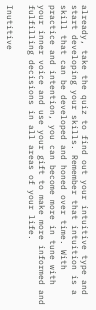already, take the quiz to find out your intuitive type and start developing your skills. Remember that intuition is a skill that can be developed and honed over time. With practice and intention, you can become more in tune with your inner voice and use your gift to make more informed and fulfilling decisions in all areas of your life.

Inutitive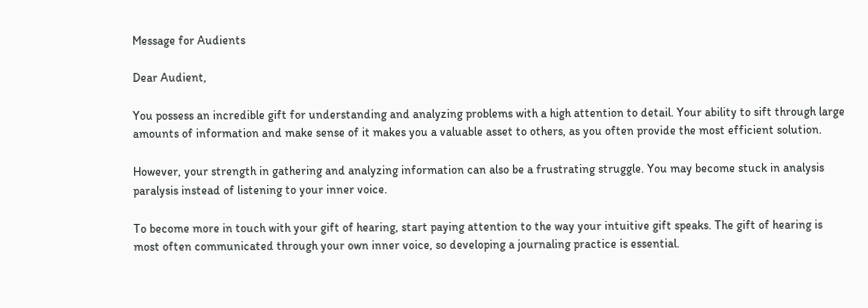Message for Audients

Dear Audient,

You possess an incredible gift for understanding and analyzing problems with a high attention to detail. Your ability to sift through large amounts of information and make sense of it makes you a valuable asset to others, as you often provide the most efficient solution.

However, your strength in gathering and analyzing information can also be a frustrating struggle. You may become stuck in analysis paralysis instead of listening to your inner voice.

To become more in touch with your gift of hearing, start paying attention to the way your intuitive gift speaks. The gift of hearing is most often communicated through your own inner voice, so developing a journaling practice is essential.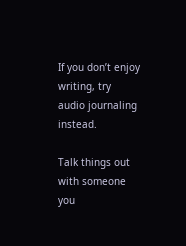If you don’t enjoy writing, try audio journaling instead.

Talk things out with someone you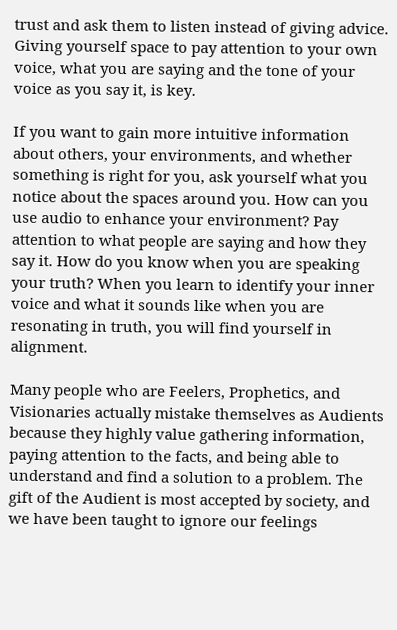trust and ask them to listen instead of giving advice. Giving yourself space to pay attention to your own voice, what you are saying and the tone of your voice as you say it, is key.

If you want to gain more intuitive information about others, your environments, and whether something is right for you, ask yourself what you notice about the spaces around you. How can you use audio to enhance your environment? Pay attention to what people are saying and how they say it. How do you know when you are speaking your truth? When you learn to identify your inner voice and what it sounds like when you are resonating in truth, you will find yourself in alignment.

Many people who are Feelers, Prophetics, and Visionaries actually mistake themselves as Audients because they highly value gathering information, paying attention to the facts, and being able to understand and find a solution to a problem. The gift of the Audient is most accepted by society, and we have been taught to ignore our feelings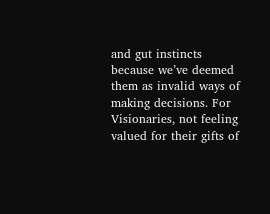and gut instincts because we’ve deemed them as invalid ways of making decisions. For Visionaries, not feeling valued for their gifts of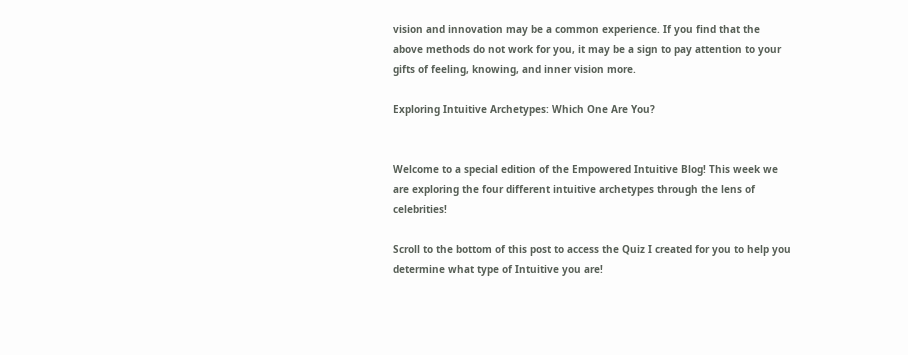vision and innovation may be a common experience. If you find that the above methods do not work for you, it may be a sign to pay attention to your gifts of feeling, knowing, and inner vision more.

Exploring Intuitive Archetypes: Which One Are You?


Welcome to a special edition of the Empowered Intuitive Blog! This week we are exploring the four different intuitive archetypes through the lens of celebrities!

Scroll to the bottom of this post to access the Quiz I created for you to help you determine what type of Intuitive you are!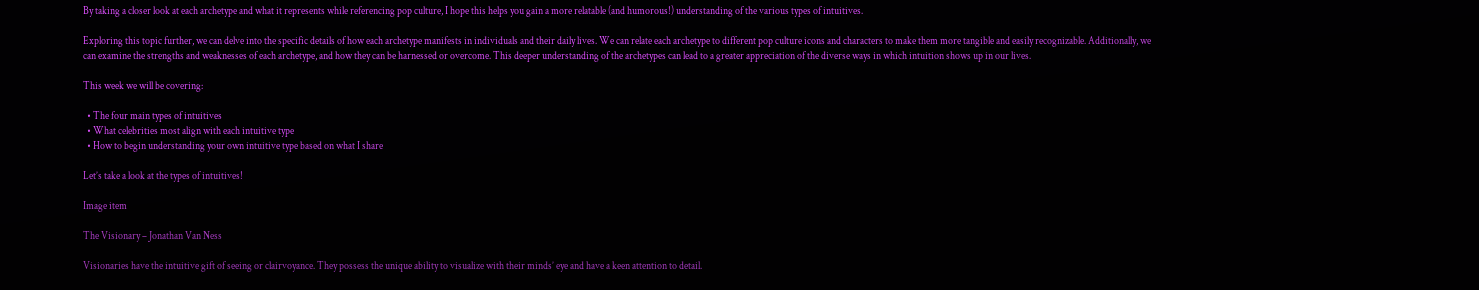By taking a closer look at each archetype and what it represents while referencing pop culture, I hope this helps you gain a more relatable (and humorous!) understanding of the various types of intuitives.

Exploring this topic further, we can delve into the specific details of how each archetype manifests in individuals and their daily lives. We can relate each archetype to different pop culture icons and characters to make them more tangible and easily recognizable. Additionally, we can examine the strengths and weaknesses of each archetype, and how they can be harnessed or overcome. This deeper understanding of the archetypes can lead to a greater appreciation of the diverse ways in which intuition shows up in our lives.

This week we will be covering:

  • The four main types of intuitives
  • What celebrities most align with each intuitive type
  • How to begin understanding your own intuitive type based on what I share

Let’s take a look at the types of intuitives!

Image item

The Visionary – Jonathan Van Ness

Visionaries have the intuitive gift of seeing or clairvoyance. They possess the unique ability to visualize with their minds’ eye and have a keen attention to detail.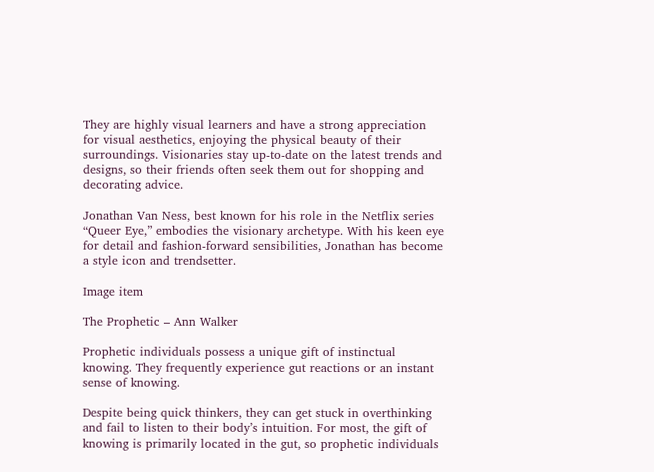They are highly visual learners and have a strong appreciation for visual aesthetics, enjoying the physical beauty of their surroundings. Visionaries stay up-to-date on the latest trends and designs, so their friends often seek them out for shopping and decorating advice.

Jonathan Van Ness, best known for his role in the Netflix series “Queer Eye,” embodies the visionary archetype. With his keen eye for detail and fashion-forward sensibilities, Jonathan has become a style icon and trendsetter.

Image item

The Prophetic – Ann Walker

Prophetic individuals possess a unique gift of instinctual knowing. They frequently experience gut reactions or an instant sense of knowing.

Despite being quick thinkers, they can get stuck in overthinking and fail to listen to their body’s intuition. For most, the gift of knowing is primarily located in the gut, so prophetic individuals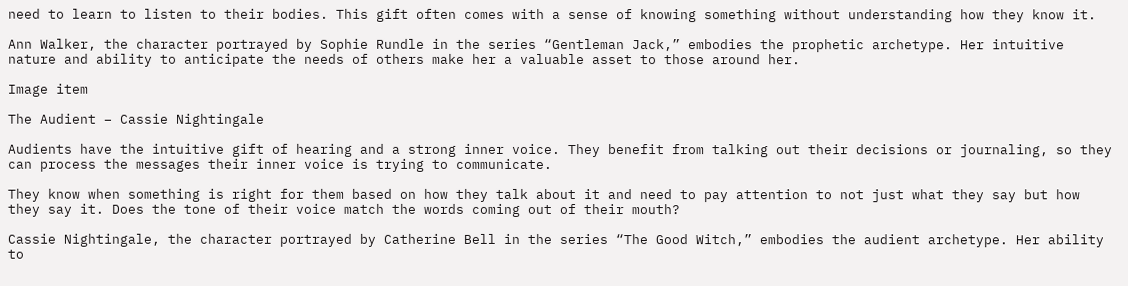need to learn to listen to their bodies. This gift often comes with a sense of knowing something without understanding how they know it.

Ann Walker, the character portrayed by Sophie Rundle in the series “Gentleman Jack,” embodies the prophetic archetype. Her intuitive nature and ability to anticipate the needs of others make her a valuable asset to those around her.

Image item

The Audient – Cassie Nightingale

Audients have the intuitive gift of hearing and a strong inner voice. They benefit from talking out their decisions or journaling, so they can process the messages their inner voice is trying to communicate.

They know when something is right for them based on how they talk about it and need to pay attention to not just what they say but how they say it. Does the tone of their voice match the words coming out of their mouth?

Cassie Nightingale, the character portrayed by Catherine Bell in the series “The Good Witch,” embodies the audient archetype. Her ability to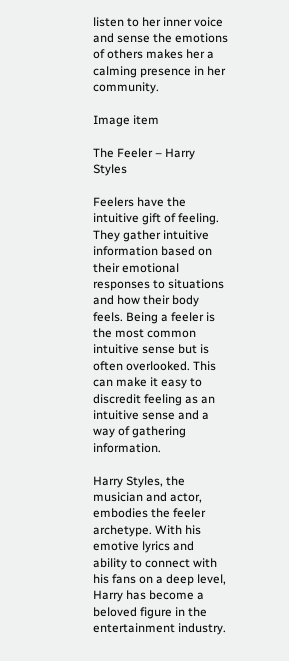listen to her inner voice and sense the emotions of others makes her a calming presence in her community.

Image item

The Feeler – Harry Styles

Feelers have the intuitive gift of feeling. They gather intuitive information based on their emotional responses to situations and how their body feels. Being a feeler is the most common intuitive sense but is often overlooked. This can make it easy to discredit feeling as an intuitive sense and a way of gathering information.

Harry Styles, the musician and actor, embodies the feeler archetype. With his emotive lyrics and ability to connect with his fans on a deep level, Harry has become a beloved figure in the entertainment industry.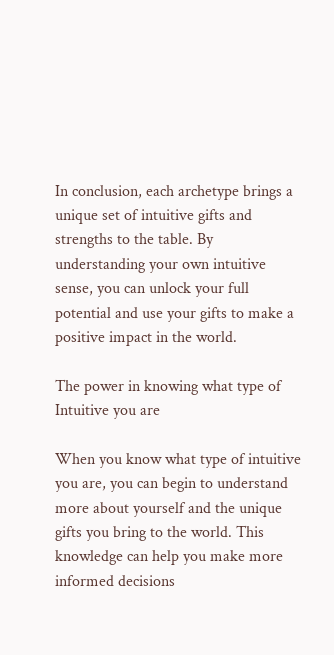In conclusion, each archetype brings a unique set of intuitive gifts and strengths to the table. By understanding your own intuitive sense, you can unlock your full potential and use your gifts to make a positive impact in the world.

The power in knowing what type of Intuitive you are

When you know what type of intuitive you are, you can begin to understand more about yourself and the unique gifts you bring to the world. This knowledge can help you make more informed decisions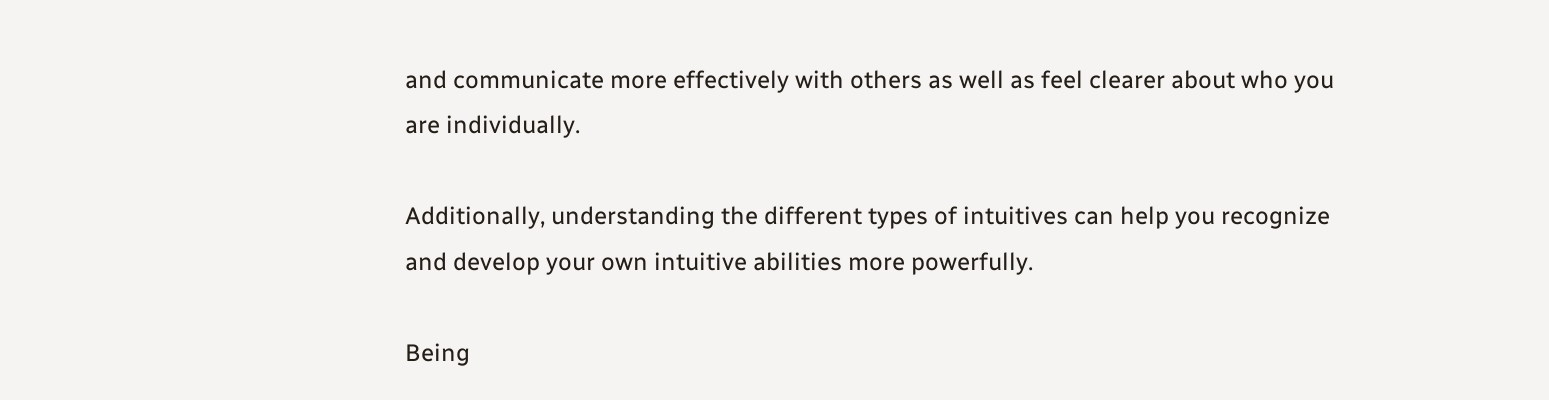and communicate more effectively with others as well as feel clearer about who you are individually.

Additionally, understanding the different types of intuitives can help you recognize and develop your own intuitive abilities more powerfully.

Being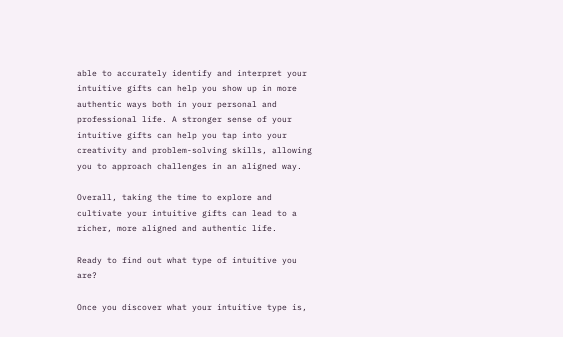able to accurately identify and interpret your intuitive gifts can help you show up in more authentic ways both in your personal and professional life. A stronger sense of your intuitive gifts can help you tap into your creativity and problem-solving skills, allowing you to approach challenges in an aligned way.

Overall, taking the time to explore and cultivate your intuitive gifts can lead to a richer, more aligned and authentic life.

Ready to find out what type of intuitive you are?

Once you discover what your intuitive type is,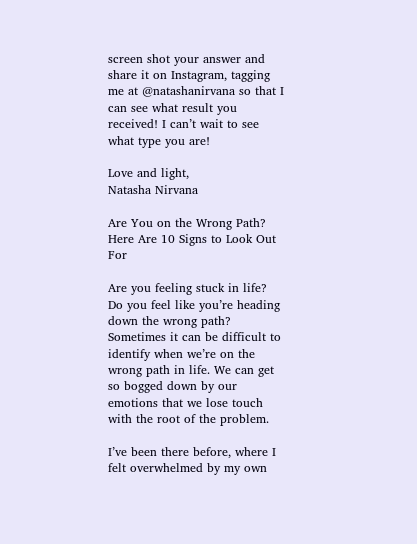screen shot your answer and share it on Instagram, tagging me at @natashanirvana so that I can see what result you received! I can’t wait to see what type you are!

Love and light,
Natasha Nirvana

Are You on the Wrong Path? Here Are 10 Signs to Look Out For

Are you feeling stuck in life? Do you feel like you’re heading down the wrong path? Sometimes it can be difficult to identify when we’re on the wrong path in life. We can get so bogged down by our emotions that we lose touch with the root of the problem.

I’ve been there before, where I felt overwhelmed by my own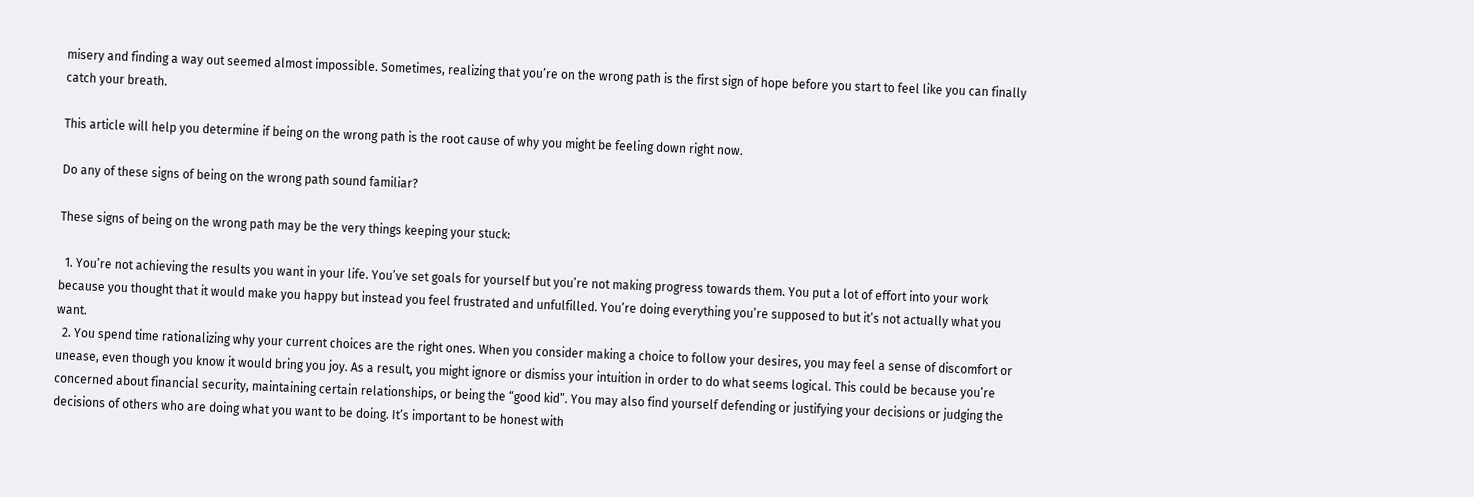misery and finding a way out seemed almost impossible. Sometimes, realizing that you’re on the wrong path is the first sign of hope before you start to feel like you can finally catch your breath.

This article will help you determine if being on the wrong path is the root cause of why you might be feeling down right now.

Do any of these signs of being on the wrong path sound familiar?

These signs of being on the wrong path may be the very things keeping your stuck:

  1. You’re not achieving the results you want in your life. You’ve set goals for yourself but you’re not making progress towards them. You put a lot of effort into your work because you thought that it would make you happy but instead you feel frustrated and unfulfilled. You’re doing everything you’re supposed to but it’s not actually what you want.
  2. You spend time rationalizing why your current choices are the right ones. When you consider making a choice to follow your desires, you may feel a sense of discomfort or unease, even though you know it would bring you joy. As a result, you might ignore or dismiss your intuition in order to do what seems logical. This could be because you’re concerned about financial security, maintaining certain relationships, or being the “good kid”. You may also find yourself defending or justifying your decisions or judging the decisions of others who are doing what you want to be doing. It’s important to be honest with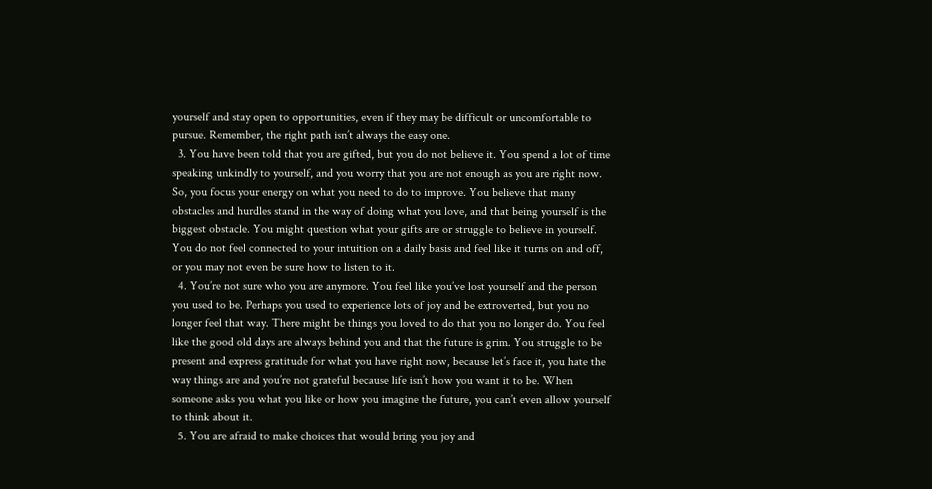yourself and stay open to opportunities, even if they may be difficult or uncomfortable to pursue. Remember, the right path isn’t always the easy one.
  3. You have been told that you are gifted, but you do not believe it. You spend a lot of time speaking unkindly to yourself, and you worry that you are not enough as you are right now. So, you focus your energy on what you need to do to improve. You believe that many obstacles and hurdles stand in the way of doing what you love, and that being yourself is the biggest obstacle. You might question what your gifts are or struggle to believe in yourself. You do not feel connected to your intuition on a daily basis and feel like it turns on and off, or you may not even be sure how to listen to it.
  4. You’re not sure who you are anymore. You feel like you’ve lost yourself and the person you used to be. Perhaps you used to experience lots of joy and be extroverted, but you no longer feel that way. There might be things you loved to do that you no longer do. You feel like the good old days are always behind you and that the future is grim. You struggle to be present and express gratitude for what you have right now, because let’s face it, you hate the way things are and you’re not grateful because life isn’t how you want it to be. When someone asks you what you like or how you imagine the future, you can’t even allow yourself to think about it.
  5. You are afraid to make choices that would bring you joy and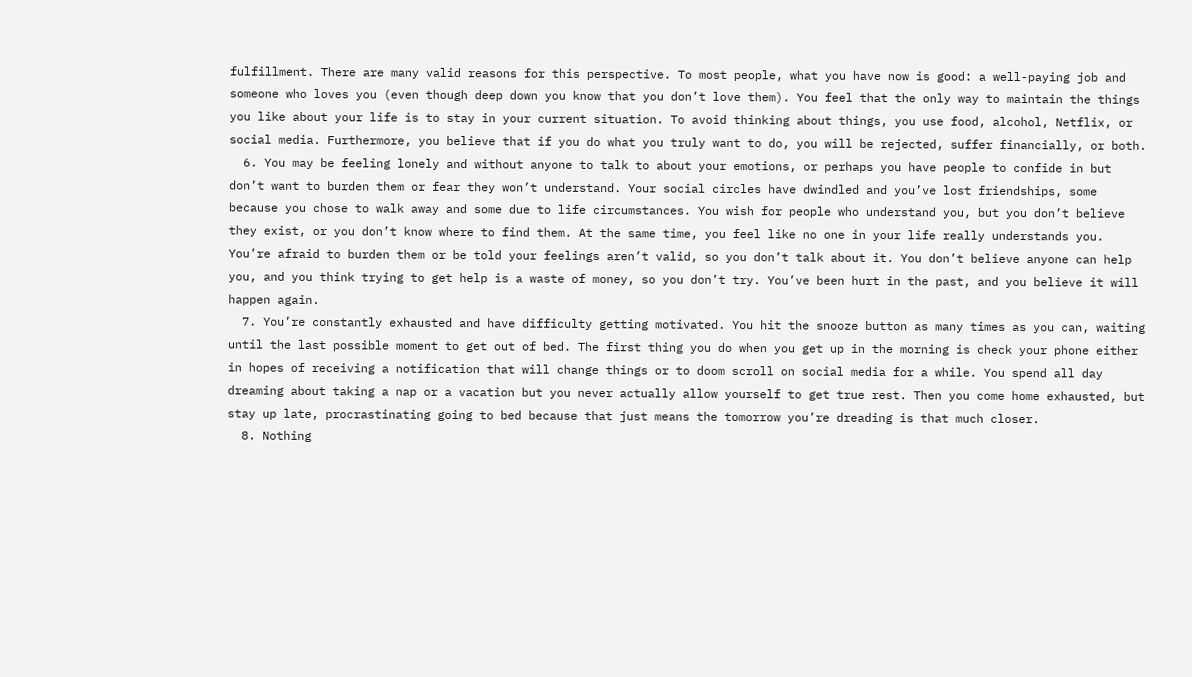fulfillment. There are many valid reasons for this perspective. To most people, what you have now is good: a well-paying job and someone who loves you (even though deep down you know that you don’t love them). You feel that the only way to maintain the things you like about your life is to stay in your current situation. To avoid thinking about things, you use food, alcohol, Netflix, or social media. Furthermore, you believe that if you do what you truly want to do, you will be rejected, suffer financially, or both.
  6. You may be feeling lonely and without anyone to talk to about your emotions, or perhaps you have people to confide in but don’t want to burden them or fear they won’t understand. Your social circles have dwindled and you’ve lost friendships, some because you chose to walk away and some due to life circumstances. You wish for people who understand you, but you don’t believe they exist, or you don’t know where to find them. At the same time, you feel like no one in your life really understands you. You’re afraid to burden them or be told your feelings aren’t valid, so you don’t talk about it. You don’t believe anyone can help you, and you think trying to get help is a waste of money, so you don’t try. You’ve been hurt in the past, and you believe it will happen again.
  7. You’re constantly exhausted and have difficulty getting motivated. You hit the snooze button as many times as you can, waiting until the last possible moment to get out of bed. The first thing you do when you get up in the morning is check your phone either in hopes of receiving a notification that will change things or to doom scroll on social media for a while. You spend all day dreaming about taking a nap or a vacation but you never actually allow yourself to get true rest. Then you come home exhausted, but stay up late, procrastinating going to bed because that just means the tomorrow you’re dreading is that much closer.
  8. Nothing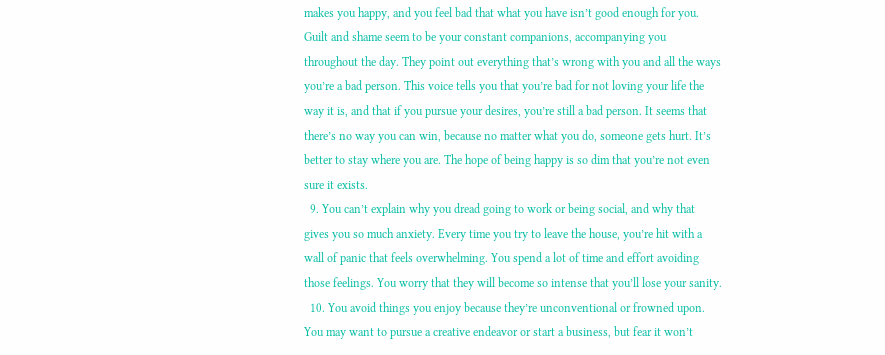makes you happy, and you feel bad that what you have isn’t good enough for you. Guilt and shame seem to be your constant companions, accompanying you throughout the day. They point out everything that’s wrong with you and all the ways you’re a bad person. This voice tells you that you’re bad for not loving your life the way it is, and that if you pursue your desires, you’re still a bad person. It seems that there’s no way you can win, because no matter what you do, someone gets hurt. It’s better to stay where you are. The hope of being happy is so dim that you’re not even sure it exists.
  9. You can’t explain why you dread going to work or being social, and why that gives you so much anxiety. Every time you try to leave the house, you’re hit with a wall of panic that feels overwhelming. You spend a lot of time and effort avoiding those feelings. You worry that they will become so intense that you’ll lose your sanity.
  10. You avoid things you enjoy because they’re unconventional or frowned upon. You may want to pursue a creative endeavor or start a business, but fear it won’t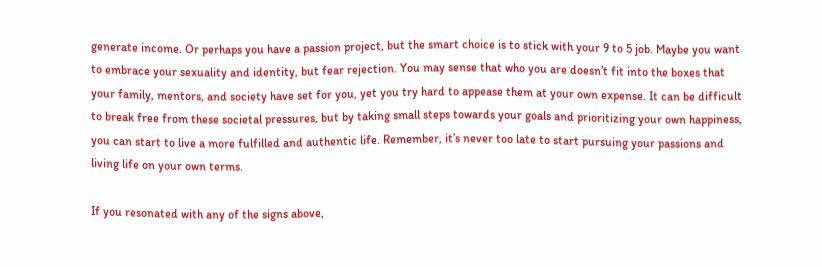generate income. Or perhaps you have a passion project, but the smart choice is to stick with your 9 to 5 job. Maybe you want to embrace your sexuality and identity, but fear rejection. You may sense that who you are doesn’t fit into the boxes that your family, mentors, and society have set for you, yet you try hard to appease them at your own expense. It can be difficult to break free from these societal pressures, but by taking small steps towards your goals and prioritizing your own happiness, you can start to live a more fulfilled and authentic life. Remember, it’s never too late to start pursuing your passions and living life on your own terms.

If you resonated with any of the signs above,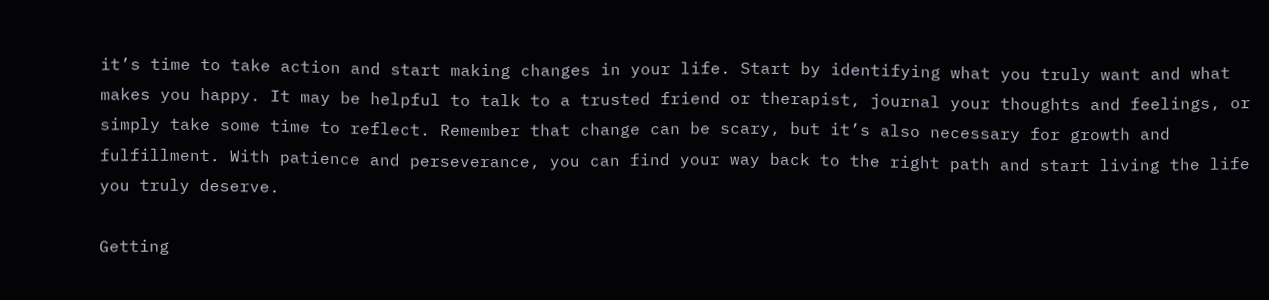it’s time to take action and start making changes in your life. Start by identifying what you truly want and what makes you happy. It may be helpful to talk to a trusted friend or therapist, journal your thoughts and feelings, or simply take some time to reflect. Remember that change can be scary, but it’s also necessary for growth and fulfillment. With patience and perseverance, you can find your way back to the right path and start living the life you truly deserve.

Getting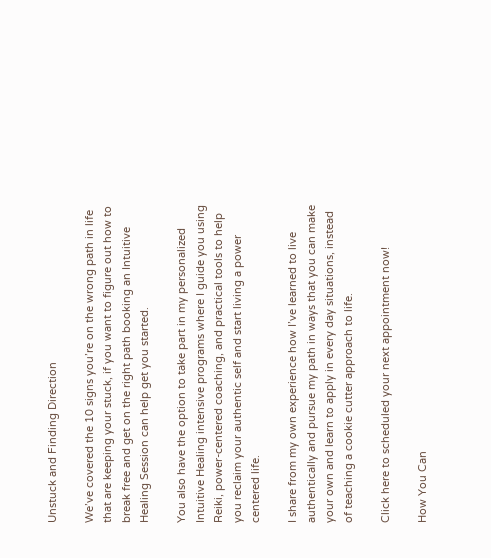Unstuck and Finding Direction

We’ve covered the 10 signs you’re on the wrong path in life that are keeping your stuck, if you want to figure out how to break free and get on the right path booking an Intuitive Healing Session can help get you started.

You also have the option to take part in my personalized Intuitive Healing intensive programs where I guide you using Reiki, power-centered coaching, and practical tools to help you reclaim your authentic self and start living a power centered life.

I share from my own experience how I’ve learned to live authentically and pursue my path in ways that you can make your own and learn to apply in every day situations, instead of teaching a cookie cutter approach to life.

Click here to scheduled your next appointment now!

How You Can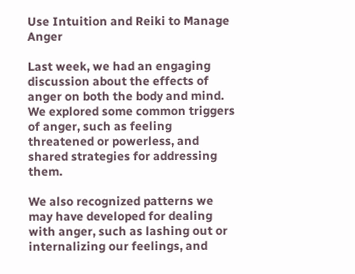Use Intuition and Reiki to Manage Anger

Last week, we had an engaging discussion about the effects of anger on both the body and mind. We explored some common triggers of anger, such as feeling threatened or powerless, and shared strategies for addressing them.

We also recognized patterns we may have developed for dealing with anger, such as lashing out or internalizing our feelings, and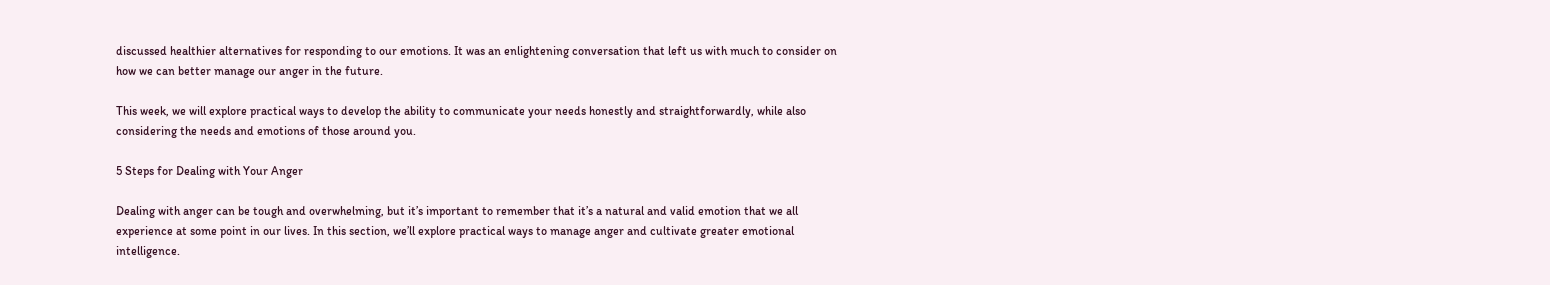discussed healthier alternatives for responding to our emotions. It was an enlightening conversation that left us with much to consider on how we can better manage our anger in the future.

This week, we will explore practical ways to develop the ability to communicate your needs honestly and straightforwardly, while also considering the needs and emotions of those around you.

5 Steps for Dealing with Your Anger

Dealing with anger can be tough and overwhelming, but it’s important to remember that it’s a natural and valid emotion that we all experience at some point in our lives. In this section, we’ll explore practical ways to manage anger and cultivate greater emotional intelligence.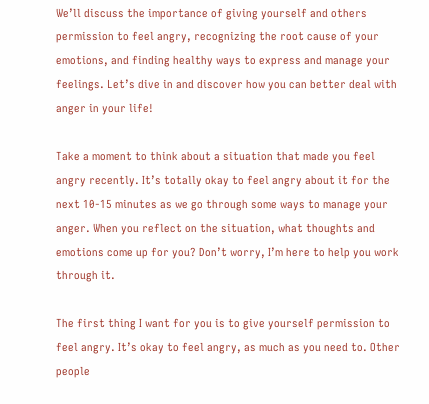We’ll discuss the importance of giving yourself and others permission to feel angry, recognizing the root cause of your emotions, and finding healthy ways to express and manage your feelings. Let’s dive in and discover how you can better deal with anger in your life!

Take a moment to think about a situation that made you feel angry recently. It’s totally okay to feel angry about it for the next 10-15 minutes as we go through some ways to manage your anger. When you reflect on the situation, what thoughts and emotions come up for you? Don’t worry, I’m here to help you work through it.

The first thing I want for you is to give yourself permission to feel angry. It’s okay to feel angry, as much as you need to. Other people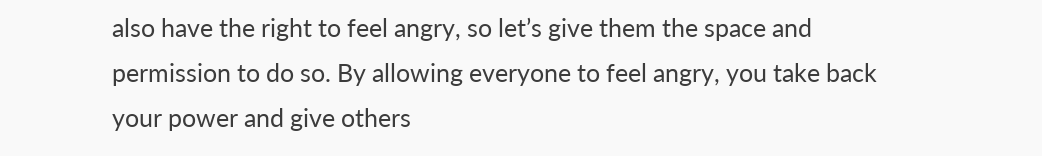also have the right to feel angry, so let’s give them the space and permission to do so. By allowing everyone to feel angry, you take back your power and give others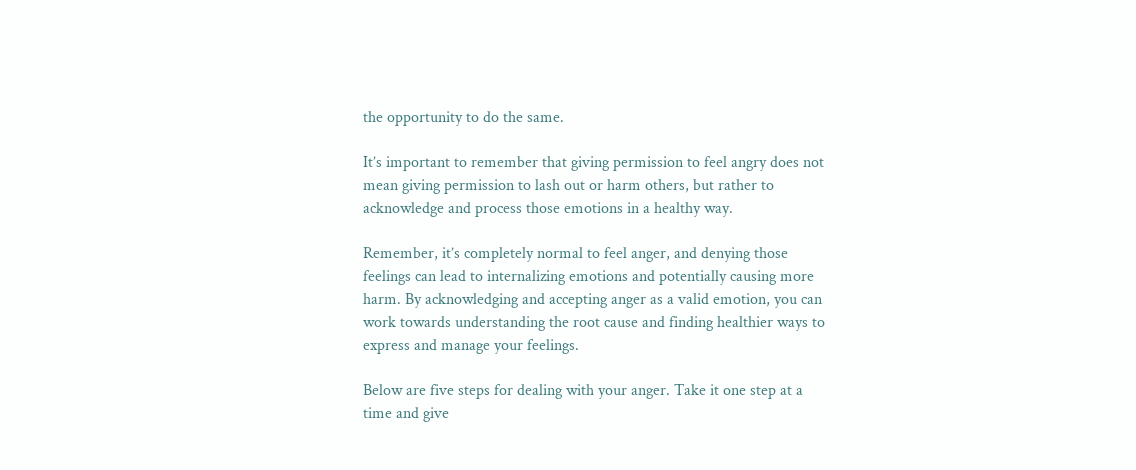the opportunity to do the same.

It’s important to remember that giving permission to feel angry does not mean giving permission to lash out or harm others, but rather to acknowledge and process those emotions in a healthy way.

Remember, it’s completely normal to feel anger, and denying those feelings can lead to internalizing emotions and potentially causing more harm. By acknowledging and accepting anger as a valid emotion, you can work towards understanding the root cause and finding healthier ways to express and manage your feelings.

Below are five steps for dealing with your anger. Take it one step at a time and give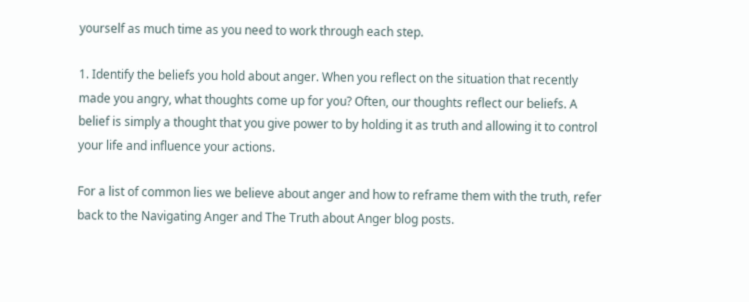yourself as much time as you need to work through each step.

1. Identify the beliefs you hold about anger. When you reflect on the situation that recently made you angry, what thoughts come up for you? Often, our thoughts reflect our beliefs. A belief is simply a thought that you give power to by holding it as truth and allowing it to control your life and influence your actions.

For a list of common lies we believe about anger and how to reframe them with the truth, refer back to the Navigating Anger and The Truth about Anger blog posts.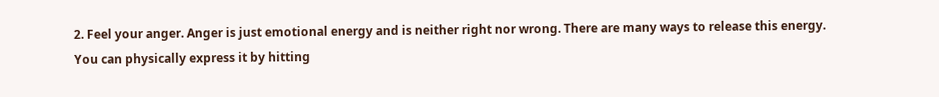2. Feel your anger. Anger is just emotional energy and is neither right nor wrong. There are many ways to release this energy. You can physically express it by hitting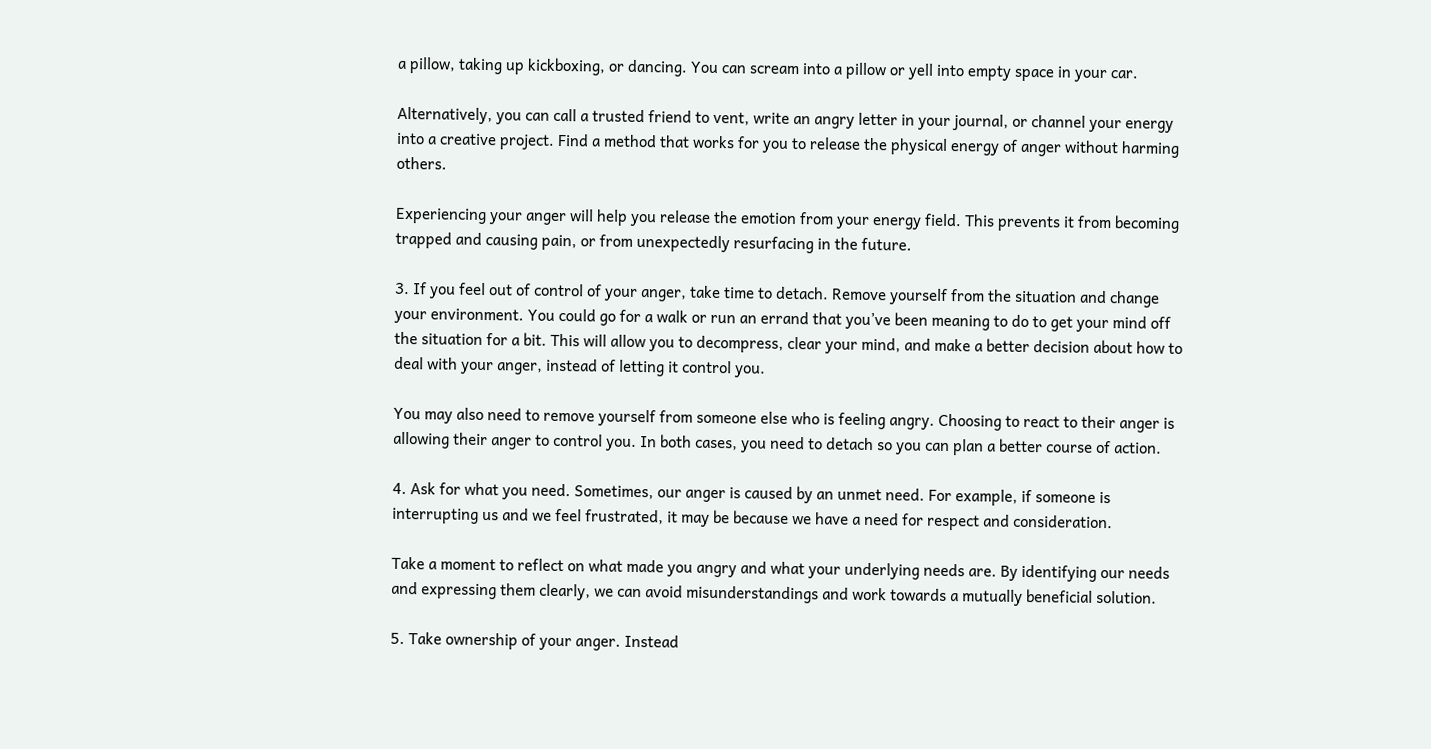a pillow, taking up kickboxing, or dancing. You can scream into a pillow or yell into empty space in your car.

Alternatively, you can call a trusted friend to vent, write an angry letter in your journal, or channel your energy into a creative project. Find a method that works for you to release the physical energy of anger without harming others.

Experiencing your anger will help you release the emotion from your energy field. This prevents it from becoming trapped and causing pain, or from unexpectedly resurfacing in the future.

3. If you feel out of control of your anger, take time to detach. Remove yourself from the situation and change your environment. You could go for a walk or run an errand that you’ve been meaning to do to get your mind off the situation for a bit. This will allow you to decompress, clear your mind, and make a better decision about how to deal with your anger, instead of letting it control you.

You may also need to remove yourself from someone else who is feeling angry. Choosing to react to their anger is allowing their anger to control you. In both cases, you need to detach so you can plan a better course of action.

4. Ask for what you need. Sometimes, our anger is caused by an unmet need. For example, if someone is interrupting us and we feel frustrated, it may be because we have a need for respect and consideration.

Take a moment to reflect on what made you angry and what your underlying needs are. By identifying our needs and expressing them clearly, we can avoid misunderstandings and work towards a mutually beneficial solution.

5. Take ownership of your anger. Instead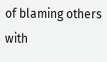of blaming others with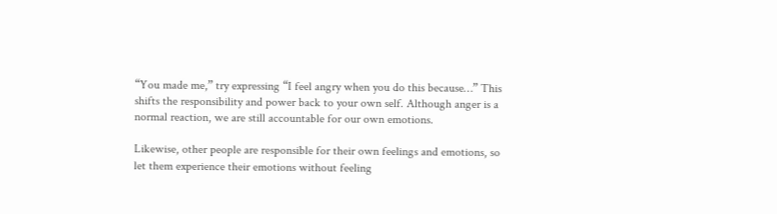“You made me,” try expressing “I feel angry when you do this because…” This shifts the responsibility and power back to your own self. Although anger is a normal reaction, we are still accountable for our own emotions.

Likewise, other people are responsible for their own feelings and emotions, so let them experience their emotions without feeling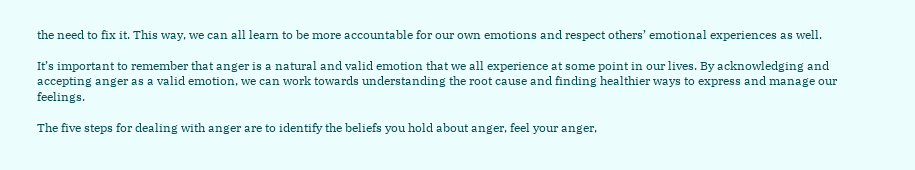the need to fix it. This way, we can all learn to be more accountable for our own emotions and respect others’ emotional experiences as well.

It’s important to remember that anger is a natural and valid emotion that we all experience at some point in our lives. By acknowledging and accepting anger as a valid emotion, we can work towards understanding the root cause and finding healthier ways to express and manage our feelings.

The five steps for dealing with anger are to identify the beliefs you hold about anger, feel your anger,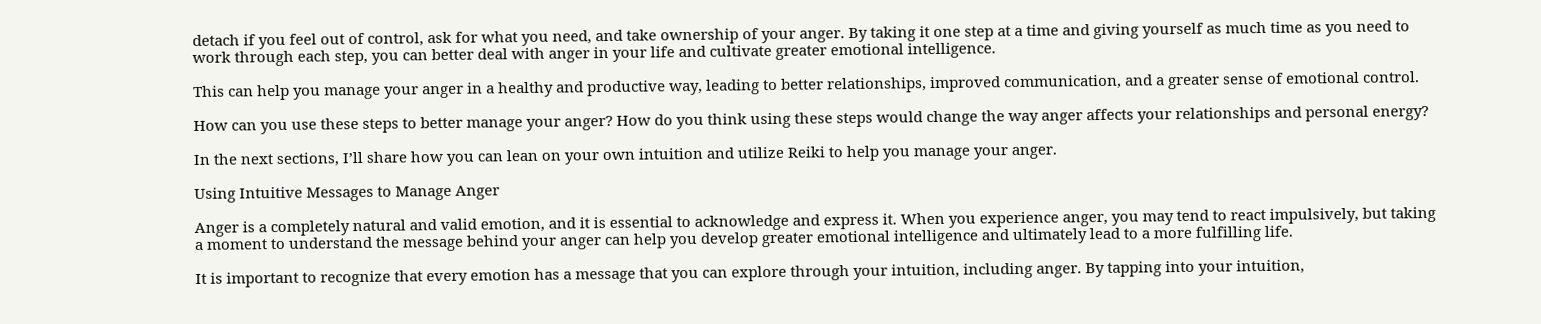detach if you feel out of control, ask for what you need, and take ownership of your anger. By taking it one step at a time and giving yourself as much time as you need to work through each step, you can better deal with anger in your life and cultivate greater emotional intelligence.

This can help you manage your anger in a healthy and productive way, leading to better relationships, improved communication, and a greater sense of emotional control.

How can you use these steps to better manage your anger? How do you think using these steps would change the way anger affects your relationships and personal energy?

In the next sections, I’ll share how you can lean on your own intuition and utilize Reiki to help you manage your anger.

Using Intuitive Messages to Manage Anger

Anger is a completely natural and valid emotion, and it is essential to acknowledge and express it. When you experience anger, you may tend to react impulsively, but taking a moment to understand the message behind your anger can help you develop greater emotional intelligence and ultimately lead to a more fulfilling life.

It is important to recognize that every emotion has a message that you can explore through your intuition, including anger. By tapping into your intuition,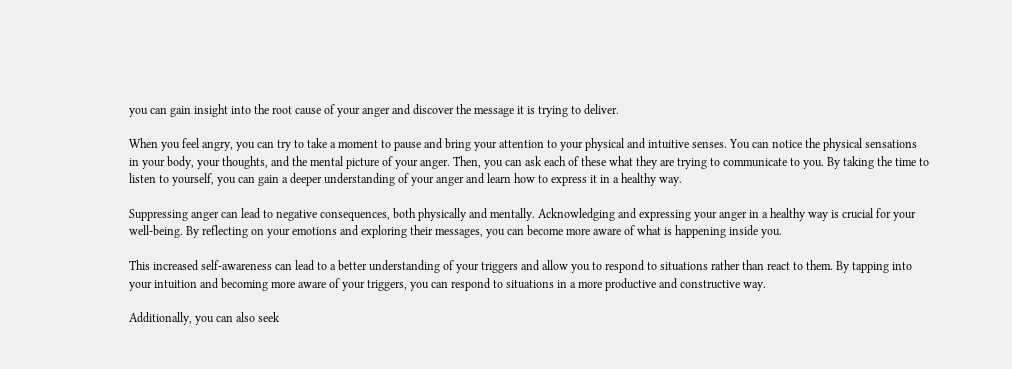you can gain insight into the root cause of your anger and discover the message it is trying to deliver.

When you feel angry, you can try to take a moment to pause and bring your attention to your physical and intuitive senses. You can notice the physical sensations in your body, your thoughts, and the mental picture of your anger. Then, you can ask each of these what they are trying to communicate to you. By taking the time to listen to yourself, you can gain a deeper understanding of your anger and learn how to express it in a healthy way.

Suppressing anger can lead to negative consequences, both physically and mentally. Acknowledging and expressing your anger in a healthy way is crucial for your well-being. By reflecting on your emotions and exploring their messages, you can become more aware of what is happening inside you.

This increased self-awareness can lead to a better understanding of your triggers and allow you to respond to situations rather than react to them. By tapping into your intuition and becoming more aware of your triggers, you can respond to situations in a more productive and constructive way.

Additionally, you can also seek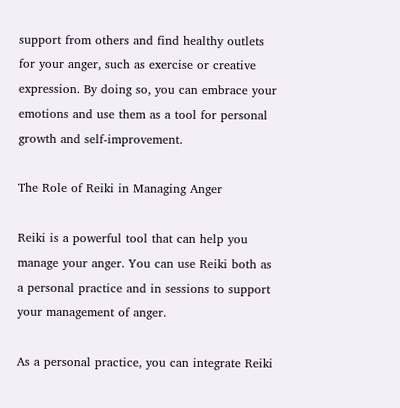support from others and find healthy outlets for your anger, such as exercise or creative expression. By doing so, you can embrace your emotions and use them as a tool for personal growth and self-improvement.

The Role of Reiki in Managing Anger

Reiki is a powerful tool that can help you manage your anger. You can use Reiki both as a personal practice and in sessions to support your management of anger.

As a personal practice, you can integrate Reiki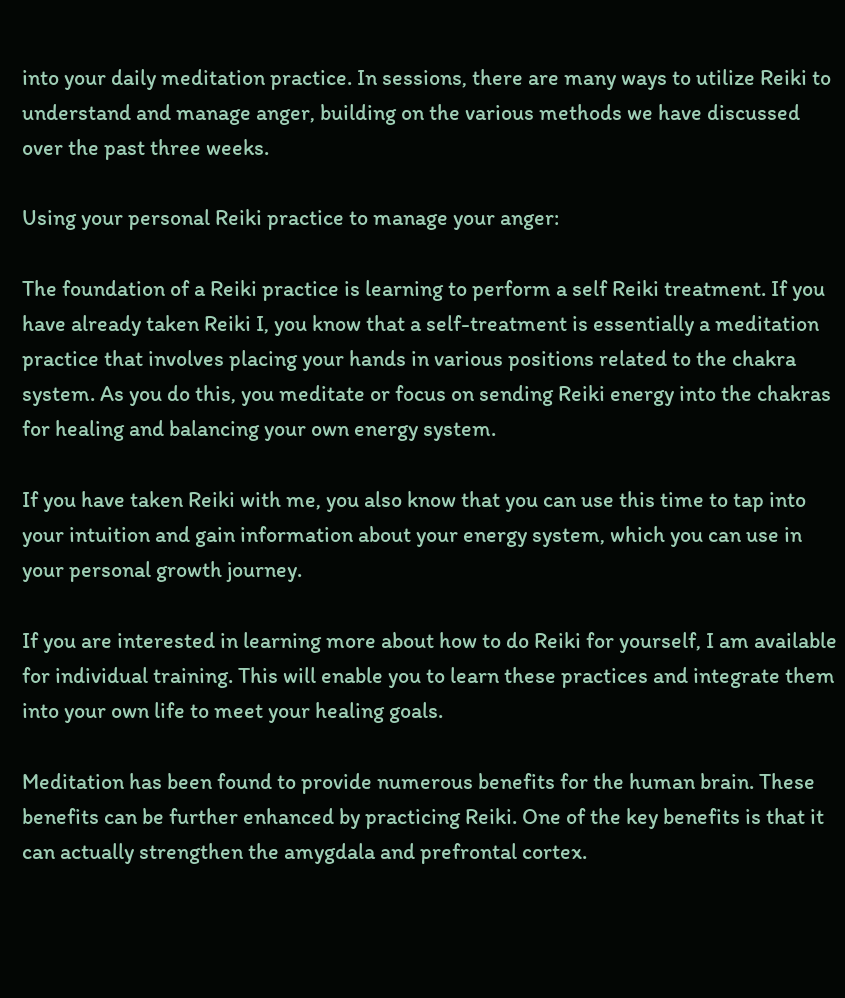into your daily meditation practice. In sessions, there are many ways to utilize Reiki to understand and manage anger, building on the various methods we have discussed over the past three weeks.

Using your personal Reiki practice to manage your anger:

The foundation of a Reiki practice is learning to perform a self Reiki treatment. If you have already taken Reiki I, you know that a self-treatment is essentially a meditation practice that involves placing your hands in various positions related to the chakra system. As you do this, you meditate or focus on sending Reiki energy into the chakras for healing and balancing your own energy system.

If you have taken Reiki with me, you also know that you can use this time to tap into your intuition and gain information about your energy system, which you can use in your personal growth journey.

If you are interested in learning more about how to do Reiki for yourself, I am available for individual training. This will enable you to learn these practices and integrate them into your own life to meet your healing goals.

Meditation has been found to provide numerous benefits for the human brain. These benefits can be further enhanced by practicing Reiki. One of the key benefits is that it can actually strengthen the amygdala and prefrontal cortex.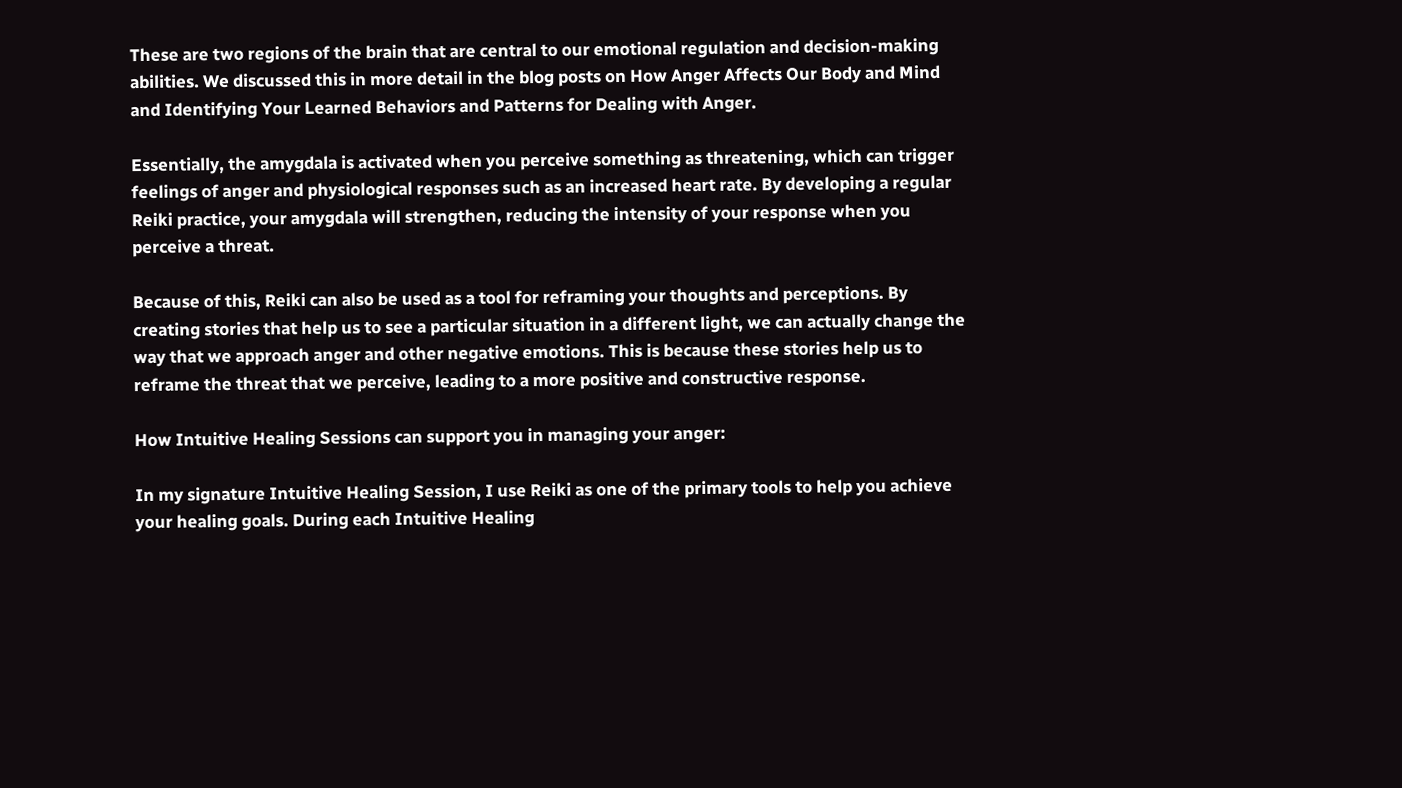These are two regions of the brain that are central to our emotional regulation and decision-making abilities. We discussed this in more detail in the blog posts on How Anger Affects Our Body and Mind and Identifying Your Learned Behaviors and Patterns for Dealing with Anger.

Essentially, the amygdala is activated when you perceive something as threatening, which can trigger feelings of anger and physiological responses such as an increased heart rate. By developing a regular Reiki practice, your amygdala will strengthen, reducing the intensity of your response when you perceive a threat.

Because of this, Reiki can also be used as a tool for reframing your thoughts and perceptions. By creating stories that help us to see a particular situation in a different light, we can actually change the way that we approach anger and other negative emotions. This is because these stories help us to reframe the threat that we perceive, leading to a more positive and constructive response.

How Intuitive Healing Sessions can support you in managing your anger:

In my signature Intuitive Healing Session, I use Reiki as one of the primary tools to help you achieve your healing goals. During each Intuitive Healing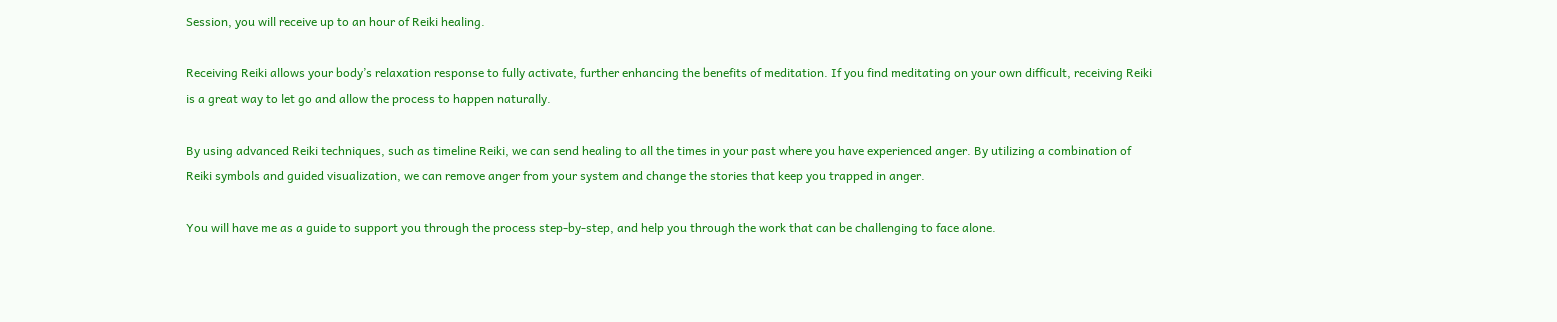Session, you will receive up to an hour of Reiki healing.

Receiving Reiki allows your body’s relaxation response to fully activate, further enhancing the benefits of meditation. If you find meditating on your own difficult, receiving Reiki is a great way to let go and allow the process to happen naturally.

By using advanced Reiki techniques, such as timeline Reiki, we can send healing to all the times in your past where you have experienced anger. By utilizing a combination of Reiki symbols and guided visualization, we can remove anger from your system and change the stories that keep you trapped in anger.

You will have me as a guide to support you through the process step-by-step, and help you through the work that can be challenging to face alone.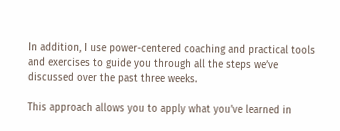In addition, I use power-centered coaching and practical tools and exercises to guide you through all the steps we’ve discussed over the past three weeks.

This approach allows you to apply what you’ve learned in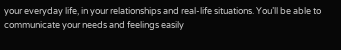your everyday life, in your relationships and real-life situations. You’ll be able to communicate your needs and feelings easily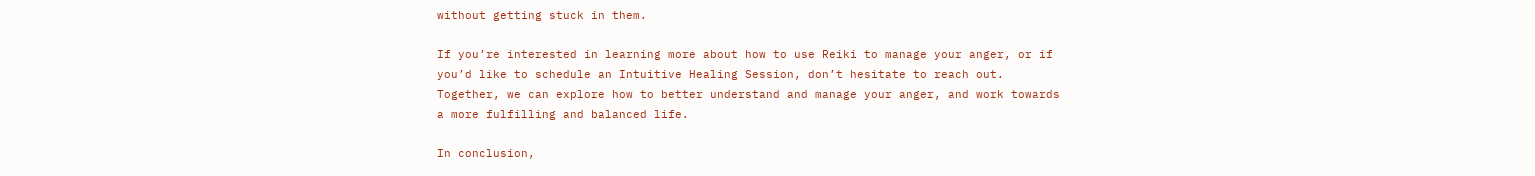without getting stuck in them.

If you’re interested in learning more about how to use Reiki to manage your anger, or if you’d like to schedule an Intuitive Healing Session, don’t hesitate to reach out. Together, we can explore how to better understand and manage your anger, and work towards a more fulfilling and balanced life.

In conclusion,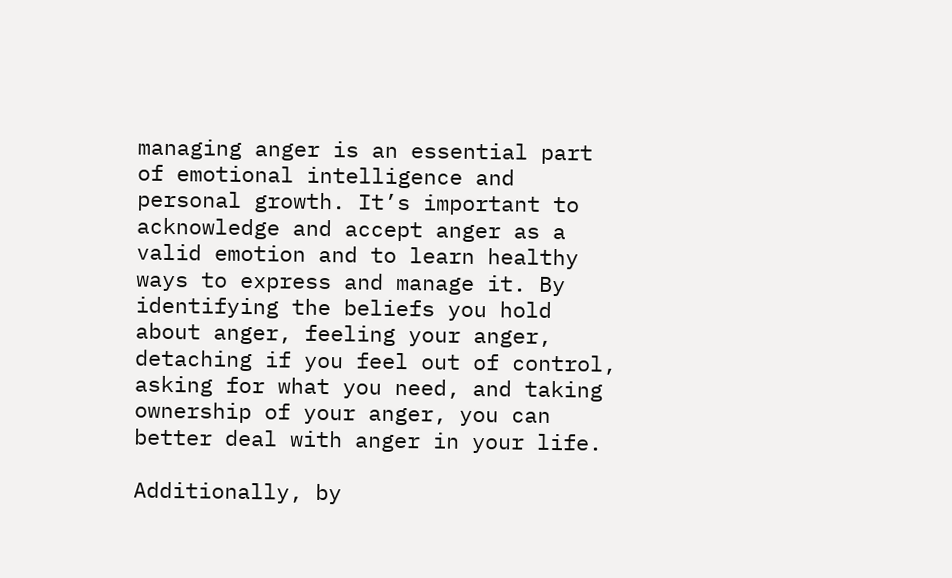managing anger is an essential part of emotional intelligence and personal growth. It’s important to acknowledge and accept anger as a valid emotion and to learn healthy ways to express and manage it. By identifying the beliefs you hold about anger, feeling your anger, detaching if you feel out of control, asking for what you need, and taking ownership of your anger, you can better deal with anger in your life.

Additionally, by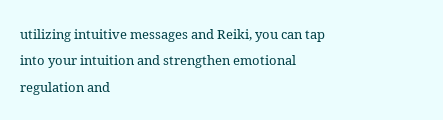utilizing intuitive messages and Reiki, you can tap into your intuition and strengthen emotional regulation and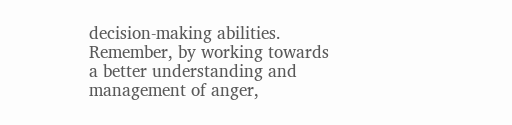decision-making abilities. Remember, by working towards a better understanding and management of anger,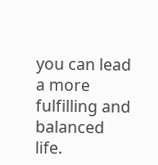you can lead a more fulfilling and balanced life.